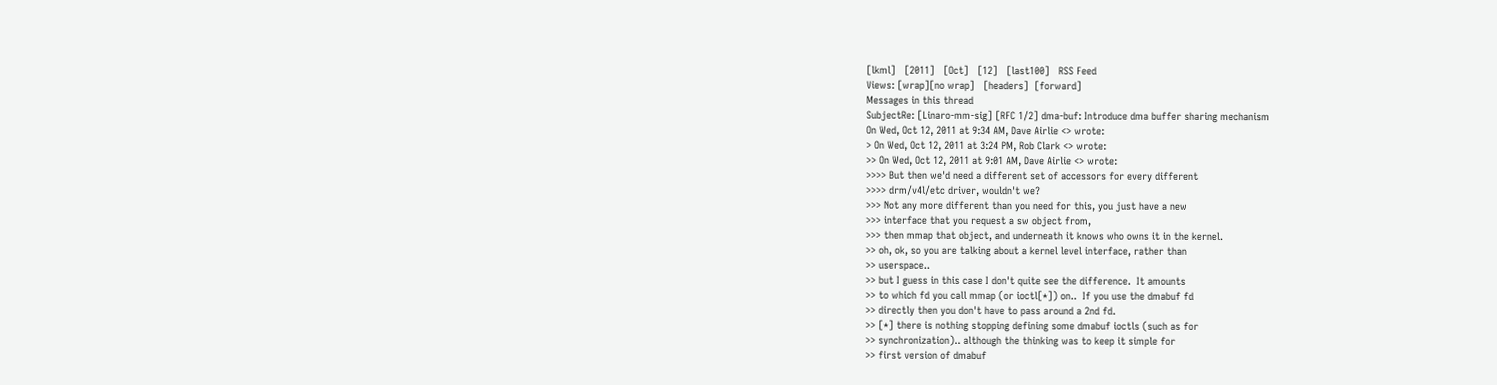[lkml]   [2011]   [Oct]   [12]   [last100]   RSS Feed
Views: [wrap][no wrap]   [headers]  [forward]
Messages in this thread
SubjectRe: [Linaro-mm-sig] [RFC 1/2] dma-buf: Introduce dma buffer sharing mechanism
On Wed, Oct 12, 2011 at 9:34 AM, Dave Airlie <> wrote:
> On Wed, Oct 12, 2011 at 3:24 PM, Rob Clark <> wrote:
>> On Wed, Oct 12, 2011 at 9:01 AM, Dave Airlie <> wrote:
>>>> But then we'd need a different set of accessors for every different
>>>> drm/v4l/etc driver, wouldn't we?
>>> Not any more different than you need for this, you just have a new
>>> interface that you request a sw object from,
>>> then mmap that object, and underneath it knows who owns it in the kernel.
>> oh, ok, so you are talking about a kernel level interface, rather than
>> userspace..
>> but I guess in this case I don't quite see the difference.  It amounts
>> to which fd you call mmap (or ioctl[*]) on..  If you use the dmabuf fd
>> directly then you don't have to pass around a 2nd fd.
>> [*] there is nothing stopping defining some dmabuf ioctls (such as for
>> synchronization).. although the thinking was to keep it simple for
>> first version of dmabuf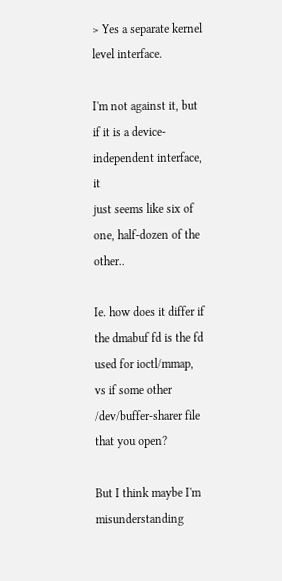> Yes a separate kernel level interface.

I'm not against it, but if it is a device-independent interface, it
just seems like six of one, half-dozen of the other..

Ie. how does it differ if the dmabuf fd is the fd used for ioctl/mmap,
vs if some other /dev/buffer-sharer file that you open?

But I think maybe I'm misunderstanding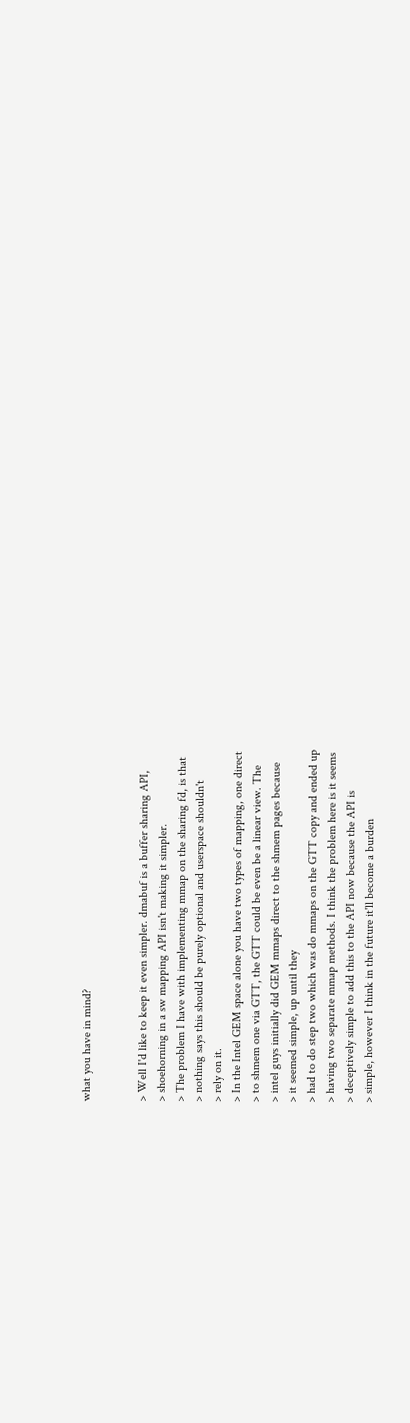what you have in mind?


> Well I'd like to keep it even simpler. dmabuf is a buffer sharing API,
> shoehorning in a sw mapping API isn't making it simpler.
> The problem I have with implementing mmap on the sharing fd, is that
> nothing says this should be purely optional and userspace shouldn't
> rely on it.
> In the Intel GEM space alone you have two types of mapping, one direct
> to shmem one via GTT, the GTT could be even be a linear view. The
> intel guys initially did GEM mmaps direct to the shmem pages because
> it seemed simple, up until they
> had to do step two which was do mmaps on the GTT copy and ended up
> having two separate mmap methods. I think the problem here is it seems
> deceptively simple to add this to the API now because the API is
> simple, however I think in the future it'll become a burden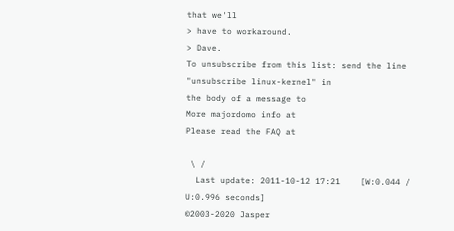that we'll
> have to workaround.
> Dave.
To unsubscribe from this list: send the line "unsubscribe linux-kernel" in
the body of a message to
More majordomo info at
Please read the FAQ at

 \ /
  Last update: 2011-10-12 17:21    [W:0.044 / U:0.996 seconds]
©2003-2020 Jasper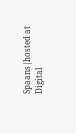Spaans|hosted at Digital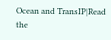Ocean and TransIP|Read the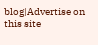blog|Advertise on this site